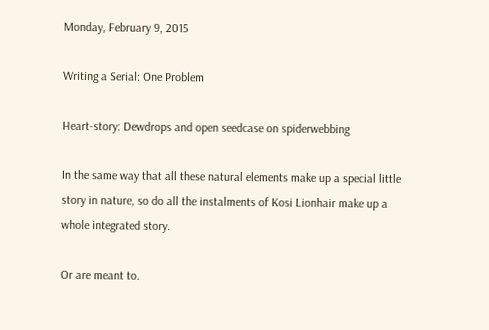Monday, February 9, 2015

Writing a Serial: One Problem

Heart-story: Dewdrops and open seedcase on spiderwebbing

In the same way that all these natural elements make up a special little story in nature, so do all the instalments of Kosi Lionhair make up a whole integrated story.

Or are meant to.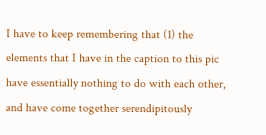I have to keep remembering that (1) the elements that I have in the caption to this pic have essentially nothing to do with each other, and have come together serendipitously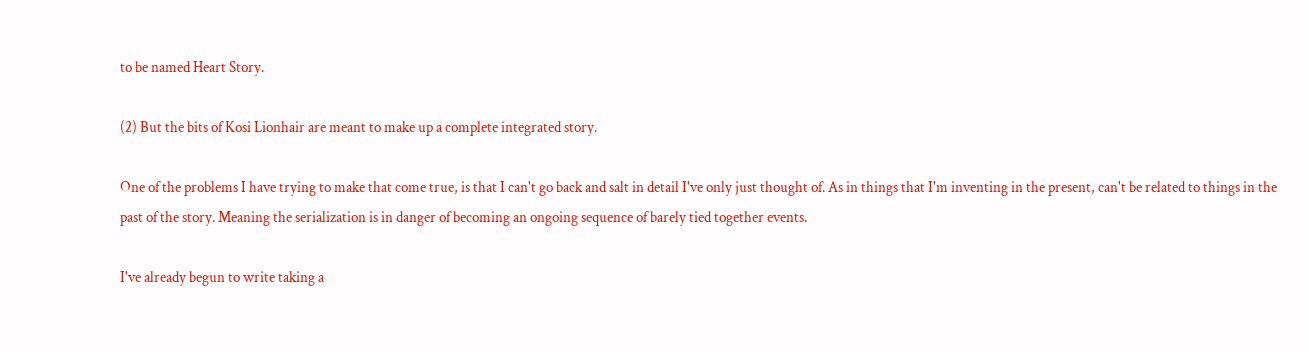to be named Heart Story.

(2) But the bits of Kosi Lionhair are meant to make up a complete integrated story.

One of the problems I have trying to make that come true, is that I can't go back and salt in detail I've only just thought of. As in things that I'm inventing in the present, can't be related to things in the past of the story. Meaning the serialization is in danger of becoming an ongoing sequence of barely tied together events.

I've already begun to write taking a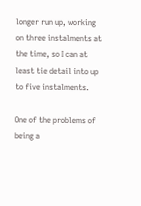longer run up, working on three instalments at the time, so I can at least tie detail into up to five instalments.

One of the problems of being a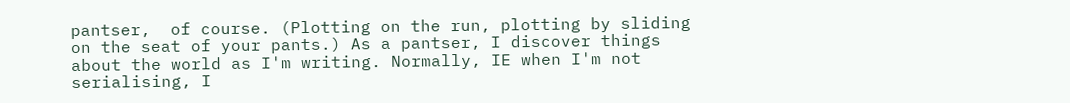pantser,  of course. (Plotting on the run, plotting by sliding on the seat of your pants.) As a pantser, I discover things about the world as I'm writing. Normally, IE when I'm not serialising, I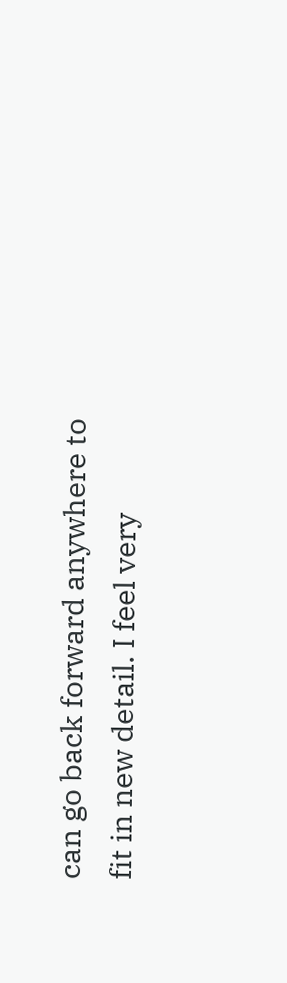can go back forward anywhere to fit in new detail. I feel very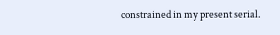constrained in my present serial.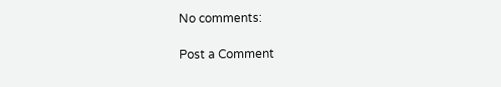No comments:

Post a Comment